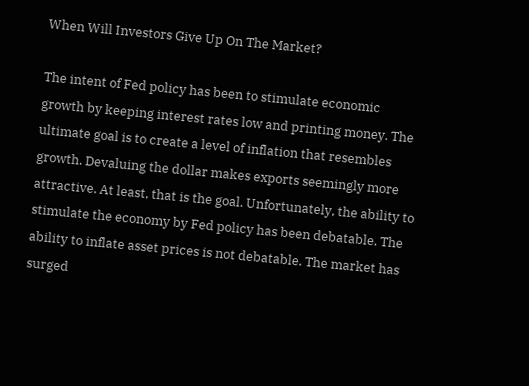When Will Investors Give Up On The Market?

The intent of Fed policy has been to stimulate economic growth by keeping interest rates low and printing money. The ultimate goal is to create a level of inflation that resembles growth. Devaluing the dollar makes exports seemingly more attractive. At least, that is the goal. Unfortunately, the ability to stimulate the economy by Fed policy has been debatable. The ability to inflate asset prices is not debatable. The market has surged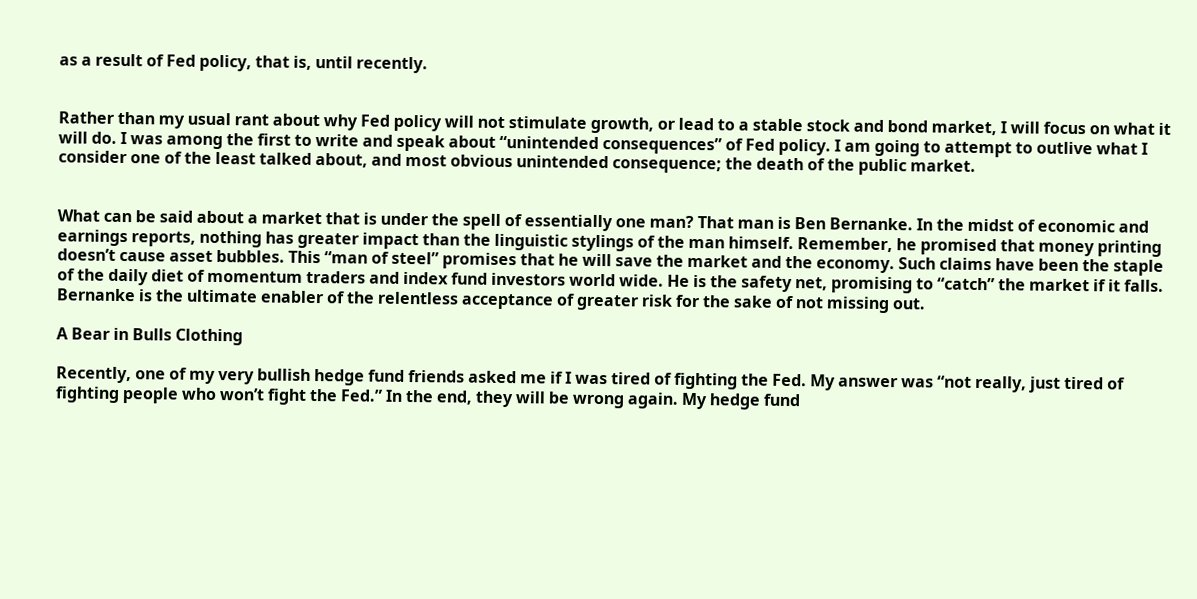as a result of Fed policy, that is, until recently.


Rather than my usual rant about why Fed policy will not stimulate growth, or lead to a stable stock and bond market, I will focus on what it will do. I was among the first to write and speak about “unintended consequences” of Fed policy. I am going to attempt to outlive what I consider one of the least talked about, and most obvious unintended consequence; the death of the public market.


What can be said about a market that is under the spell of essentially one man? That man is Ben Bernanke. In the midst of economic and earnings reports, nothing has greater impact than the linguistic stylings of the man himself. Remember, he promised that money printing doesn’t cause asset bubbles. This “man of steel” promises that he will save the market and the economy. Such claims have been the staple of the daily diet of momentum traders and index fund investors world wide. He is the safety net, promising to “catch” the market if it falls. Bernanke is the ultimate enabler of the relentless acceptance of greater risk for the sake of not missing out.

A Bear in Bulls Clothing

Recently, one of my very bullish hedge fund friends asked me if I was tired of fighting the Fed. My answer was “not really, just tired of fighting people who won’t fight the Fed.” In the end, they will be wrong again. My hedge fund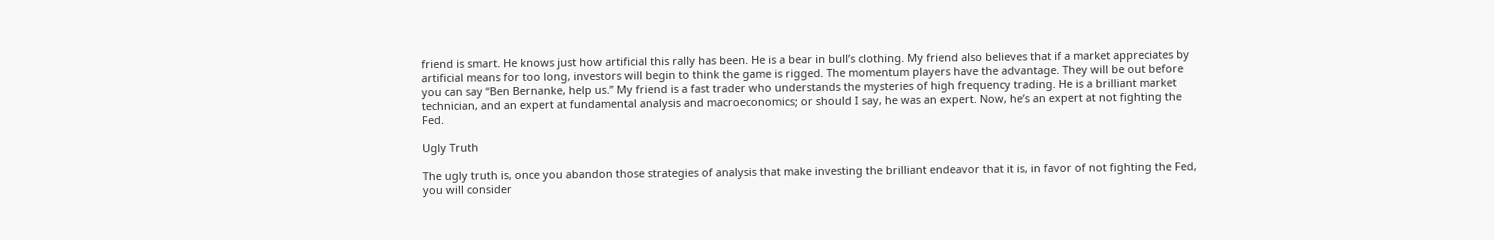friend is smart. He knows just how artificial this rally has been. He is a bear in bull’s clothing. My friend also believes that if a market appreciates by artificial means for too long, investors will begin to think the game is rigged. The momentum players have the advantage. They will be out before you can say “Ben Bernanke, help us.” My friend is a fast trader who understands the mysteries of high frequency trading. He is a brilliant market technician, and an expert at fundamental analysis and macroeconomics; or should I say, he was an expert. Now, he’s an expert at not fighting the Fed.

Ugly Truth

The ugly truth is, once you abandon those strategies of analysis that make investing the brilliant endeavor that it is, in favor of not fighting the Fed, you will consider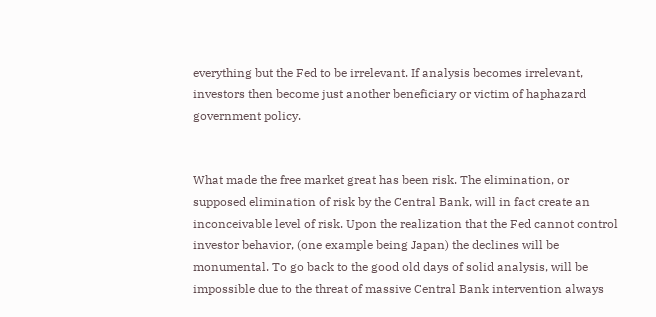everything but the Fed to be irrelevant. If analysis becomes irrelevant, investors then become just another beneficiary or victim of haphazard government policy.


What made the free market great has been risk. The elimination, or supposed elimination of risk by the Central Bank, will in fact create an inconceivable level of risk. Upon the realization that the Fed cannot control investor behavior, (one example being Japan) the declines will be monumental. To go back to the good old days of solid analysis, will be impossible due to the threat of massive Central Bank intervention always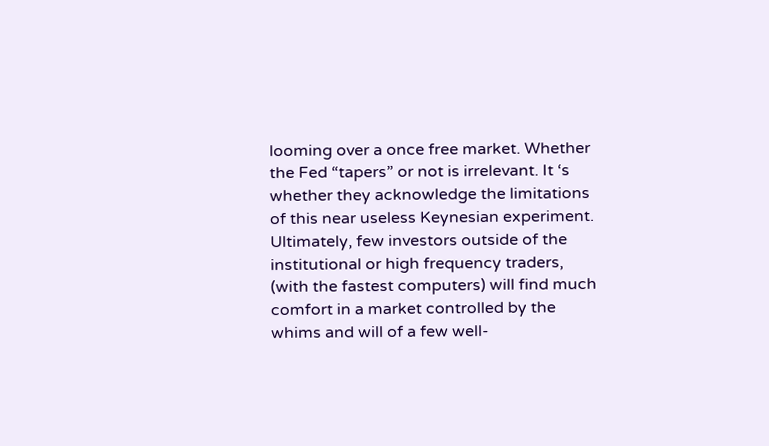looming over a once free market. Whether the Fed “tapers” or not is irrelevant. It ‘s whether they acknowledge the limitations of this near useless Keynesian experiment. Ultimately, few investors outside of the institutional or high frequency traders, (with the fastest computers) will find much comfort in a market controlled by the whims and will of a few well-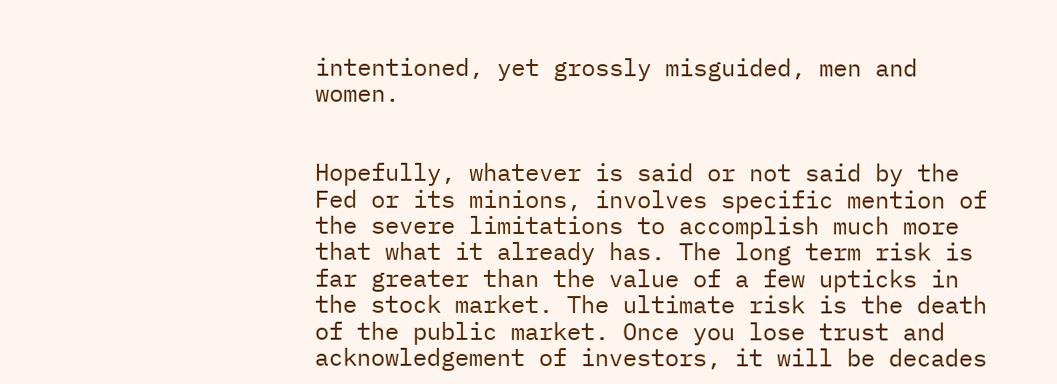intentioned, yet grossly misguided, men and women.


Hopefully, whatever is said or not said by the Fed or its minions, involves specific mention of the severe limitations to accomplish much more that what it already has. The long term risk is far greater than the value of a few upticks in the stock market. The ultimate risk is the death of the public market. Once you lose trust and acknowledgement of investors, it will be decades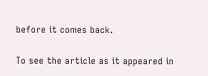before it comes back.

To see the article as it appeared in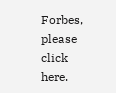Forbes, please click here.